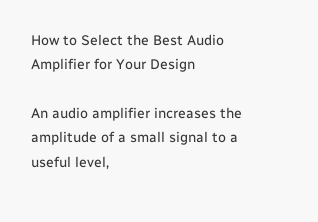How to Select the Best Audio Amplifier for Your Design

An audio amplifier increases the amplitude of a small signal to a useful level,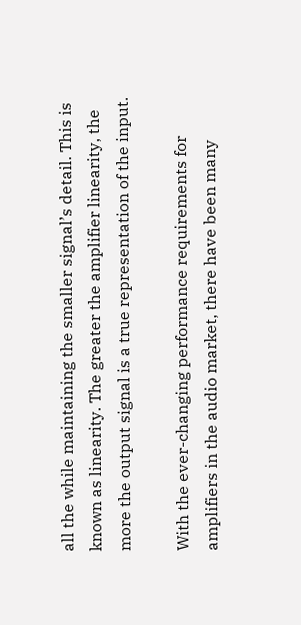all the while maintaining the smaller signal’s detail. This is known as linearity. The greater the amplifier linearity, the more the output signal is a true representation of the input.

With the ever-changing performance requirements for amplifiers in the audio market, there have been many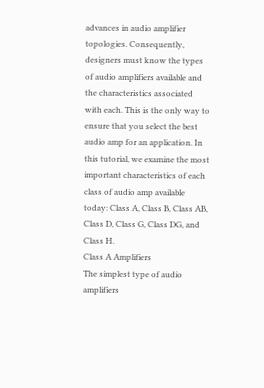advances in audio amplifier topologies. Consequently, designers must know the types of audio amplifiers available and the characteristics associated with each. This is the only way to ensure that you select the best audio amp for an application. In this tutorial, we examine the most important characteristics of each class of audio amp available today: Class A, Class B, Class AB, Class D, Class G, Class DG, and Class H.
Class A Amplifiers
The simplest type of audio amplifiers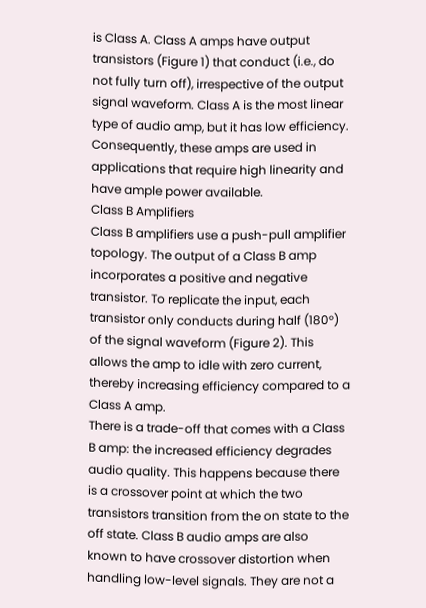is Class A. Class A amps have output transistors (Figure 1) that conduct (i.e., do not fully turn off), irrespective of the output signal waveform. Class A is the most linear type of audio amp, but it has low efficiency. Consequently, these amps are used in applications that require high linearity and have ample power available.
Class B Amplifiers
Class B amplifiers use a push-pull amplifier topology. The output of a Class B amp incorporates a positive and negative transistor. To replicate the input, each transistor only conducts during half (180°) of the signal waveform (Figure 2). This allows the amp to idle with zero current, thereby increasing efficiency compared to a Class A amp.
There is a trade-off that comes with a Class B amp: the increased efficiency degrades audio quality. This happens because there is a crossover point at which the two transistors transition from the on state to the off state. Class B audio amps are also known to have crossover distortion when handling low-level signals. They are not a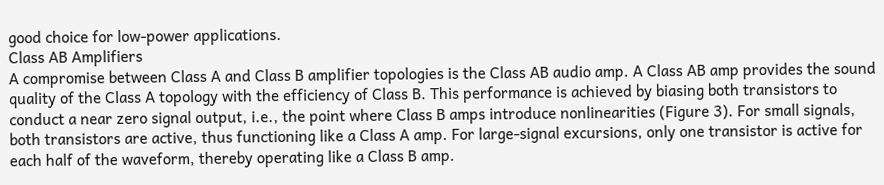good choice for low-power applications.
Class AB Amplifiers
A compromise between Class A and Class B amplifier topologies is the Class AB audio amp. A Class AB amp provides the sound quality of the Class A topology with the efficiency of Class B. This performance is achieved by biasing both transistors to conduct a near zero signal output, i.e., the point where Class B amps introduce nonlinearities (Figure 3). For small signals, both transistors are active, thus functioning like a Class A amp. For large-signal excursions, only one transistor is active for each half of the waveform, thereby operating like a Class B amp.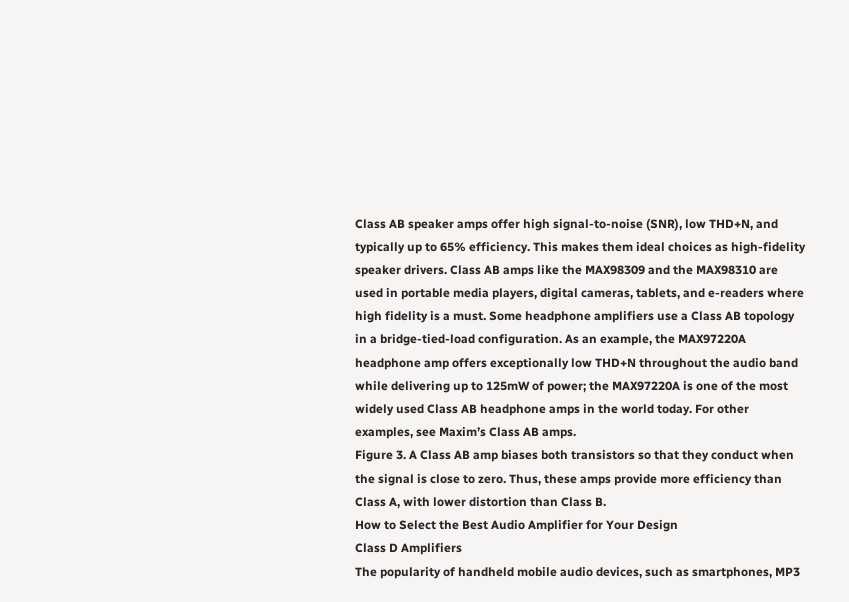Class AB speaker amps offer high signal-to-noise (SNR), low THD+N, and typically up to 65% efficiency. This makes them ideal choices as high-fidelity speaker drivers. Class AB amps like the MAX98309 and the MAX98310 are used in portable media players, digital cameras, tablets, and e-readers where high fidelity is a must. Some headphone amplifiers use a Class AB topology in a bridge-tied-load configuration. As an example, the MAX97220A headphone amp offers exceptionally low THD+N throughout the audio band while delivering up to 125mW of power; the MAX97220A is one of the most widely used Class AB headphone amps in the world today. For other examples, see Maxim’s Class AB amps.
Figure 3. A Class AB amp biases both transistors so that they conduct when the signal is close to zero. Thus, these amps provide more efficiency than Class A, with lower distortion than Class B.
How to Select the Best Audio Amplifier for Your Design
Class D Amplifiers
The popularity of handheld mobile audio devices, such as smartphones, MP3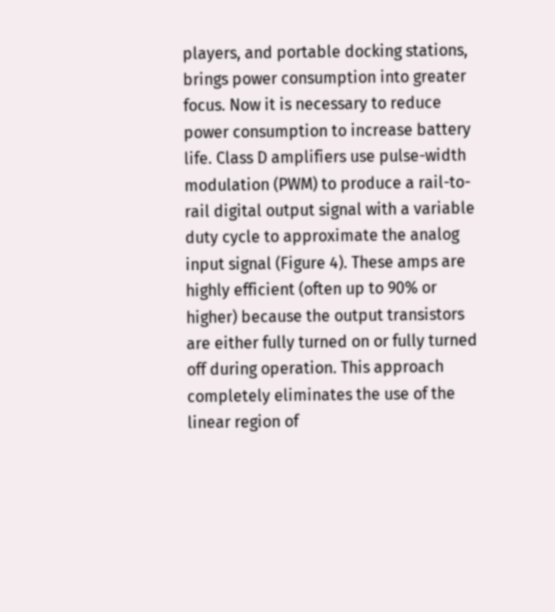players, and portable docking stations, brings power consumption into greater focus. Now it is necessary to reduce power consumption to increase battery life. Class D amplifiers use pulse-width modulation (PWM) to produce a rail-to-rail digital output signal with a variable duty cycle to approximate the analog input signal (Figure 4). These amps are highly efficient (often up to 90% or higher) because the output transistors are either fully turned on or fully turned off during operation. This approach completely eliminates the use of the linear region of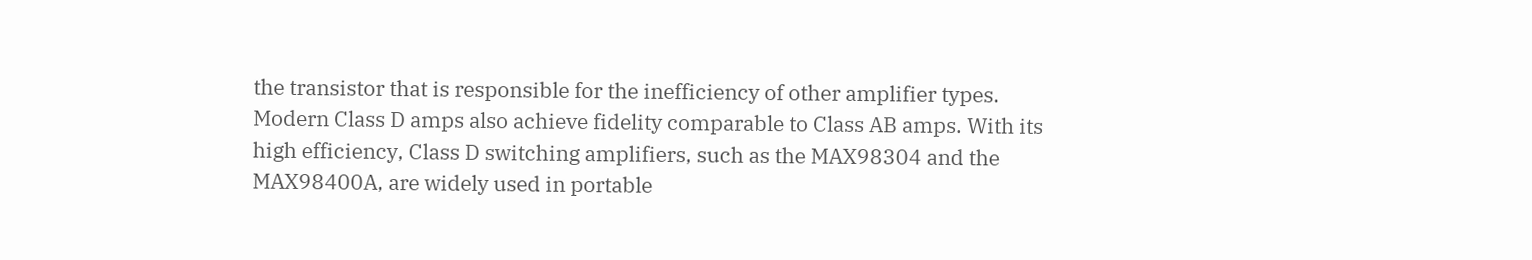the transistor that is responsible for the inefficiency of other amplifier types. Modern Class D amps also achieve fidelity comparable to Class AB amps. With its high efficiency, Class D switching amplifiers, such as the MAX98304 and the MAX98400A, are widely used in portable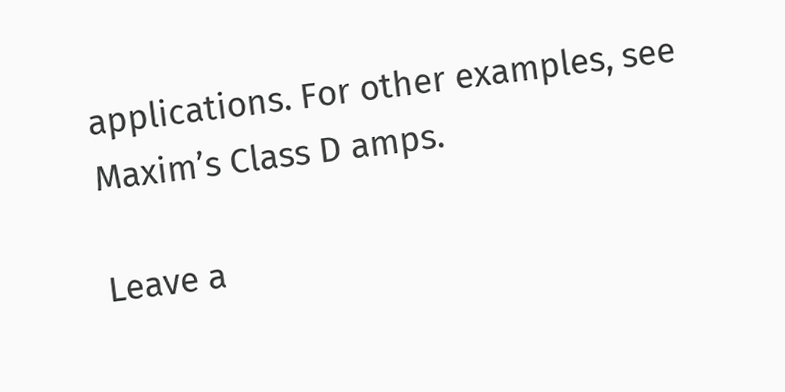applications. For other examples, see Maxim’s Class D amps.

Leave a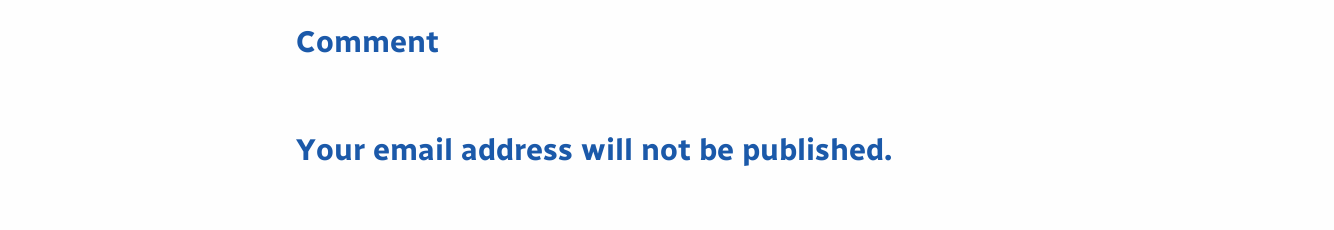Comment

Your email address will not be published.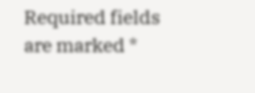Required fields are marked *